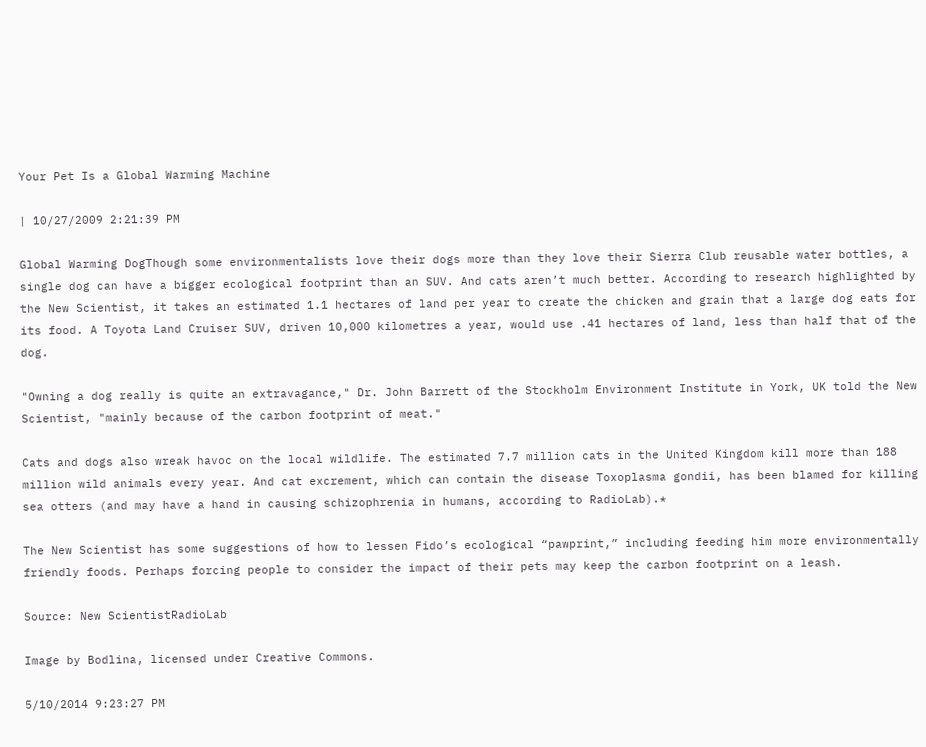Your Pet Is a Global Warming Machine

| 10/27/2009 2:21:39 PM

Global Warming DogThough some environmentalists love their dogs more than they love their Sierra Club reusable water bottles, a single dog can have a bigger ecological footprint than an SUV. And cats aren’t much better. According to research highlighted by the New Scientist, it takes an estimated 1.1 hectares of land per year to create the chicken and grain that a large dog eats for its food. A Toyota Land Cruiser SUV, driven 10,000 kilometres a year, would use .41 hectares of land, less than half that of the dog.

"Owning a dog really is quite an extravagance," Dr. John Barrett of the Stockholm Environment Institute in York, UK told the New Scientist, "mainly because of the carbon footprint of meat."

Cats and dogs also wreak havoc on the local wildlife. The estimated 7.7 million cats in the United Kingdom kill more than 188 million wild animals every year. And cat excrement, which can contain the disease Toxoplasma gondii, has been blamed for killing sea otters (and may have a hand in causing schizophrenia in humans, according to RadioLab).*

The New Scientist has some suggestions of how to lessen Fido’s ecological “pawprint,” including feeding him more environmentally friendly foods. Perhaps forcing people to consider the impact of their pets may keep the carbon footprint on a leash.

Source: New ScientistRadioLab

Image by Bodlina, licensed under Creative Commons.

5/10/2014 9:23:27 PM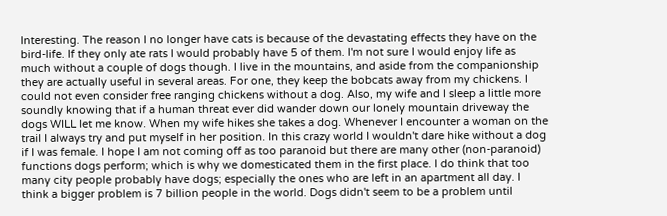Interesting. The reason I no longer have cats is because of the devastating effects they have on the bird-life. If they only ate rats I would probably have 5 of them. I'm not sure I would enjoy life as much without a couple of dogs though. I live in the mountains, and aside from the companionship they are actually useful in several areas. For one, they keep the bobcats away from my chickens. I could not even consider free ranging chickens without a dog. Also, my wife and I sleep a little more soundly knowing that if a human threat ever did wander down our lonely mountain driveway the dogs WILL let me know. When my wife hikes she takes a dog. Whenever I encounter a woman on the trail I always try and put myself in her position. In this crazy world I wouldn't dare hike without a dog if I was female. I hope I am not coming off as too paranoid but there are many other (non-paranoid) functions dogs perform; which is why we domesticated them in the first place. I do think that too many city people probably have dogs; especially the ones who are left in an apartment all day. I think a bigger problem is 7 billion people in the world. Dogs didn't seem to be a problem until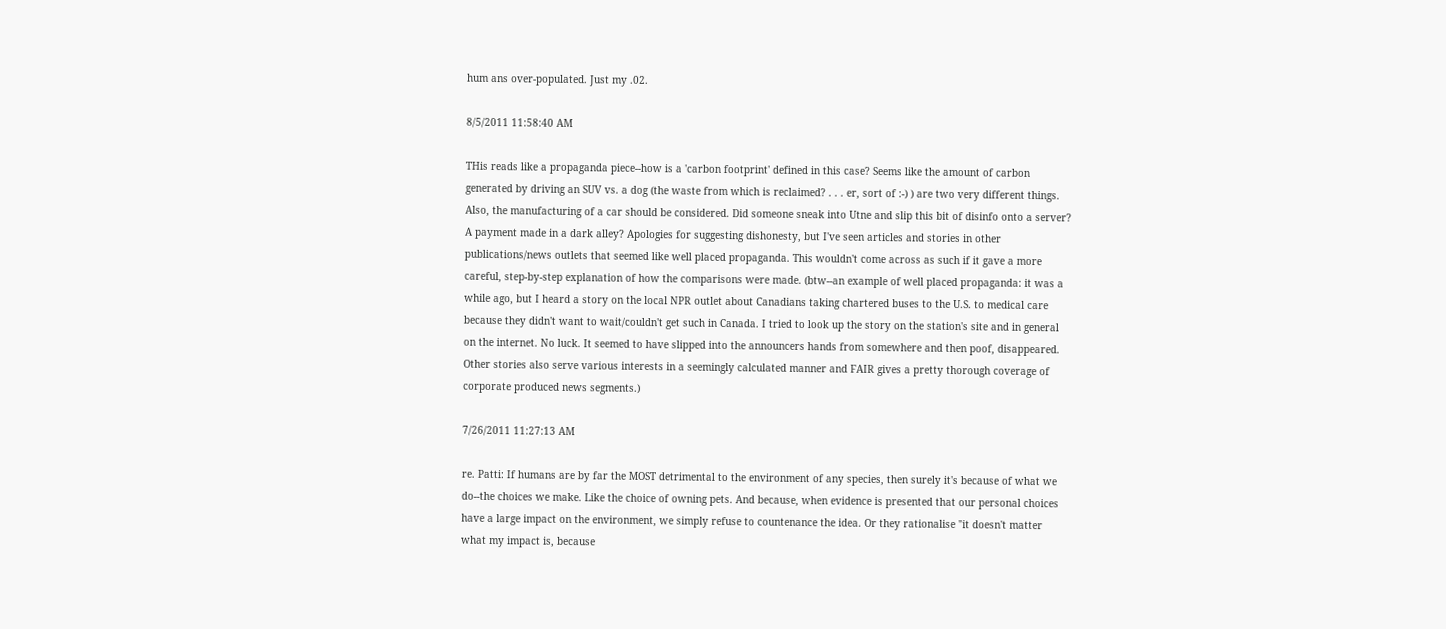hum ans over-populated. Just my .02.

8/5/2011 11:58:40 AM

THis reads like a propaganda piece--how is a 'carbon footprint' defined in this case? Seems like the amount of carbon generated by driving an SUV vs. a dog (the waste from which is reclaimed? . . . er, sort of :-) ) are two very different things. Also, the manufacturing of a car should be considered. Did someone sneak into Utne and slip this bit of disinfo onto a server? A payment made in a dark alley? Apologies for suggesting dishonesty, but I've seen articles and stories in other publications/news outlets that seemed like well placed propaganda. This wouldn't come across as such if it gave a more careful, step-by-step explanation of how the comparisons were made. (btw--an example of well placed propaganda: it was a while ago, but I heard a story on the local NPR outlet about Canadians taking chartered buses to the U.S. to medical care because they didn't want to wait/couldn't get such in Canada. I tried to look up the story on the station's site and in general on the internet. No luck. It seemed to have slipped into the announcers hands from somewhere and then poof, disappeared. Other stories also serve various interests in a seemingly calculated manner and FAIR gives a pretty thorough coverage of corporate produced news segments.)

7/26/2011 11:27:13 AM

re. Patti: If humans are by far the MOST detrimental to the environment of any species, then surely it's because of what we do--the choices we make. Like the choice of owning pets. And because, when evidence is presented that our personal choices have a large impact on the environment, we simply refuse to countenance the idea. Or they rationalise "it doesn't matter what my impact is, because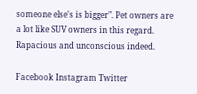someone else's is bigger". Pet owners are a lot like SUV owners in this regard. Rapacious and unconscious indeed.

Facebook Instagram Twitter